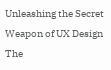Unleashing the Secret Weapon of UX Design The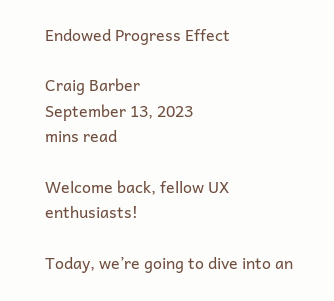Endowed Progress Effect

Craig Barber
September 13, 2023
mins read

Welcome back, fellow UX enthusiasts!

Today, we’re going to dive into an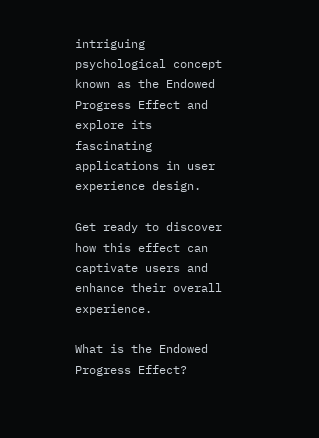intriguing psychological concept known as the Endowed Progress Effect and explore its fascinating applications in user experience design.

Get ready to discover how this effect can captivate users and enhance their overall experience.

What is the Endowed Progress Effect?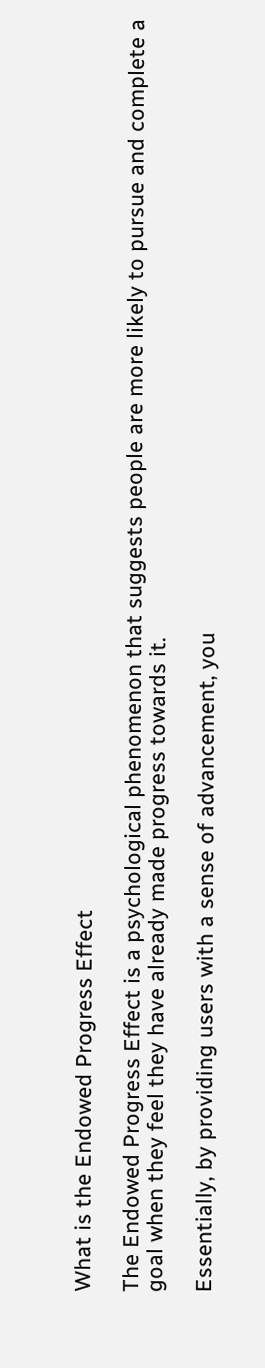What is the Endowed Progress Effect

The Endowed Progress Effect is a psychological phenomenon that suggests people are more likely to pursue and complete a goal when they feel they have already made progress towards it.

Essentially, by providing users with a sense of advancement, you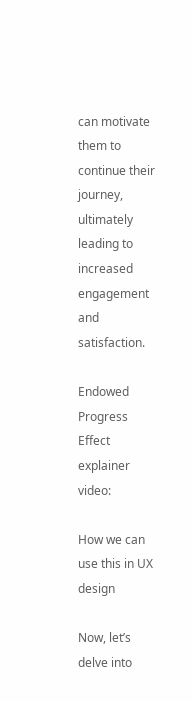can motivate them to continue their journey, ultimately leading to increased engagement and satisfaction.

Endowed Progress Effect explainer video:

How we can use this in UX design

Now, let’s delve into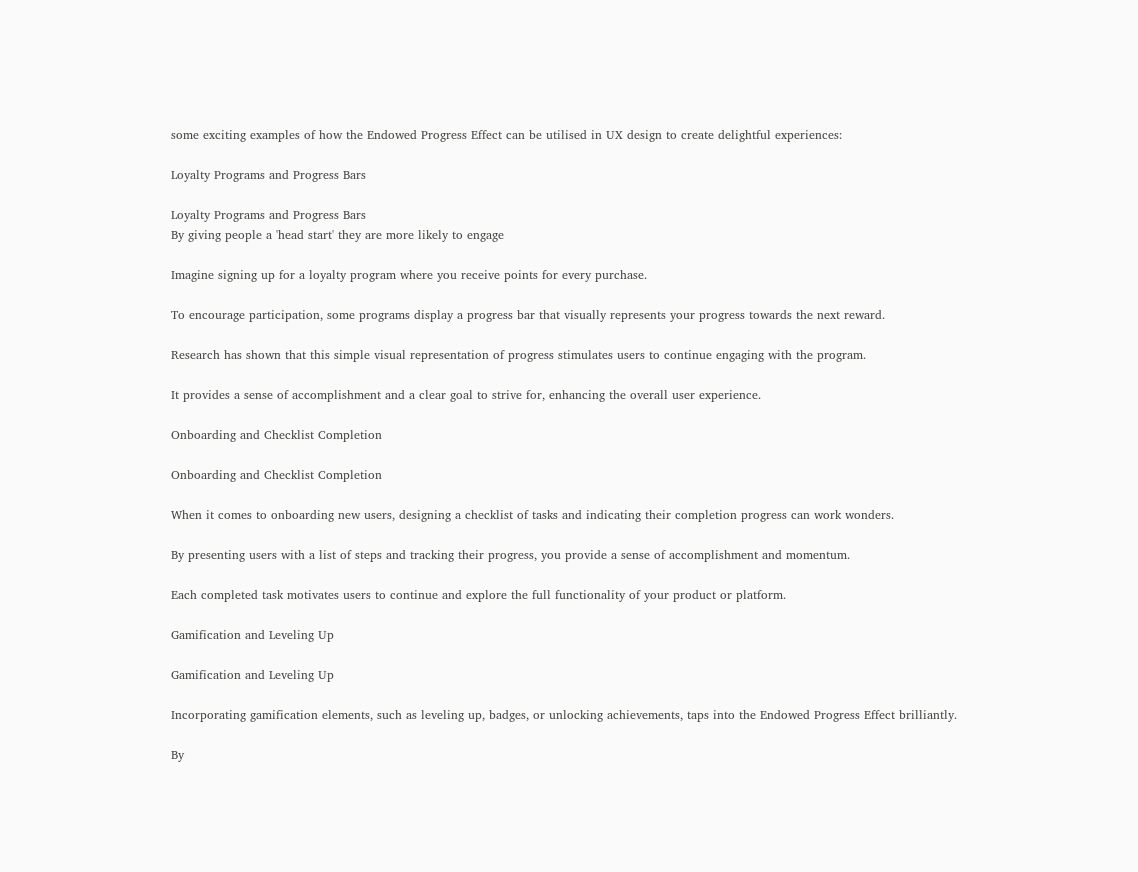some exciting examples of how the Endowed Progress Effect can be utilised in UX design to create delightful experiences:

Loyalty Programs and Progress Bars

Loyalty Programs and Progress Bars
By giving people a 'head start' they are more likely to engage

Imagine signing up for a loyalty program where you receive points for every purchase.

To encourage participation, some programs display a progress bar that visually represents your progress towards the next reward.

Research has shown that this simple visual representation of progress stimulates users to continue engaging with the program.

It provides a sense of accomplishment and a clear goal to strive for, enhancing the overall user experience.

Onboarding and Checklist Completion

Onboarding and Checklist Completion

When it comes to onboarding new users, designing a checklist of tasks and indicating their completion progress can work wonders.

By presenting users with a list of steps and tracking their progress, you provide a sense of accomplishment and momentum.

Each completed task motivates users to continue and explore the full functionality of your product or platform.

Gamification and Leveling Up

Gamification and Leveling Up

Incorporating gamification elements, such as leveling up, badges, or unlocking achievements, taps into the Endowed Progress Effect brilliantly.

By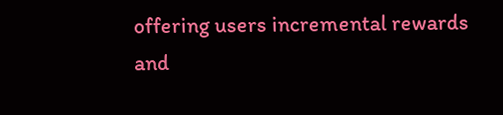offering users incremental rewards and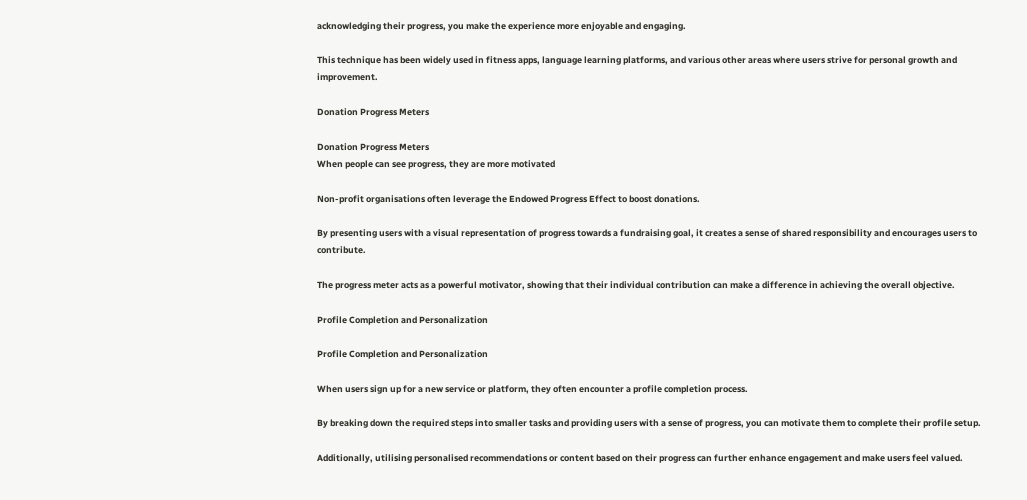acknowledging their progress, you make the experience more enjoyable and engaging.

This technique has been widely used in fitness apps, language learning platforms, and various other areas where users strive for personal growth and improvement.

Donation Progress Meters

Donation Progress Meters
When people can see progress, they are more motivated

Non-profit organisations often leverage the Endowed Progress Effect to boost donations.

By presenting users with a visual representation of progress towards a fundraising goal, it creates a sense of shared responsibility and encourages users to contribute.

The progress meter acts as a powerful motivator, showing that their individual contribution can make a difference in achieving the overall objective.

Profile Completion and Personalization

Profile Completion and Personalization

When users sign up for a new service or platform, they often encounter a profile completion process.

By breaking down the required steps into smaller tasks and providing users with a sense of progress, you can motivate them to complete their profile setup.

Additionally, utilising personalised recommendations or content based on their progress can further enhance engagement and make users feel valued.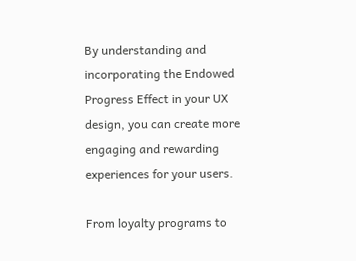By understanding and incorporating the Endowed Progress Effect in your UX design, you can create more engaging and rewarding experiences for your users.

From loyalty programs to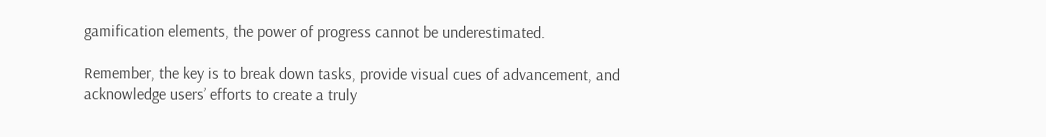gamification elements, the power of progress cannot be underestimated.

Remember, the key is to break down tasks, provide visual cues of advancement, and acknowledge users’ efforts to create a truly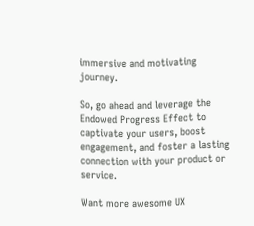immersive and motivating journey.

So, go ahead and leverage the Endowed Progress Effect to captivate your users, boost engagement, and foster a lasting connection with your product or service.

Want more awesome UX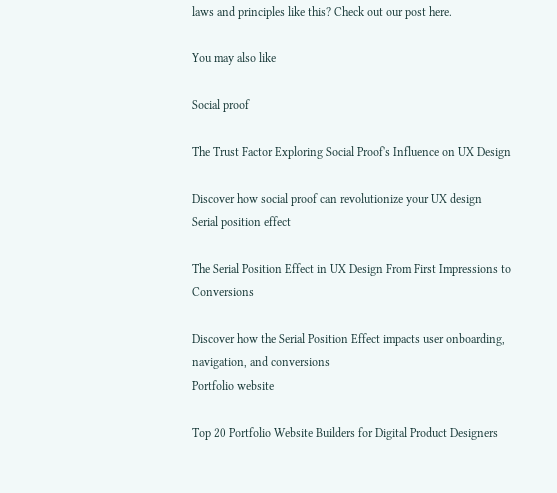laws and principles like this? Check out our post here.

You may also like

Social proof

The Trust Factor Exploring Social Proof's Influence on UX Design

Discover how social proof can revolutionize your UX design
Serial position effect

The Serial Position Effect in UX Design From First Impressions to Conversions

Discover how the Serial Position Effect impacts user onboarding, navigation, and conversions
Portfolio website

Top 20 Portfolio Website Builders for Digital Product Designers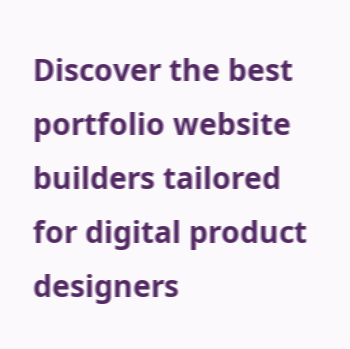Discover the best portfolio website builders tailored for digital product designers